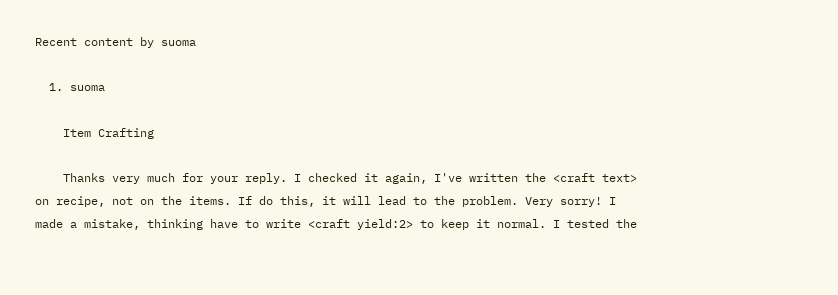Recent content by suoma

  1. suoma

    Item Crafting

    Thanks very much for your reply. I checked it again, I've written the <craft text> on recipe, not on the items. If do this, it will lead to the problem. Very sorry! I made a mistake, thinking have to write <craft yield:2> to keep it normal. I tested the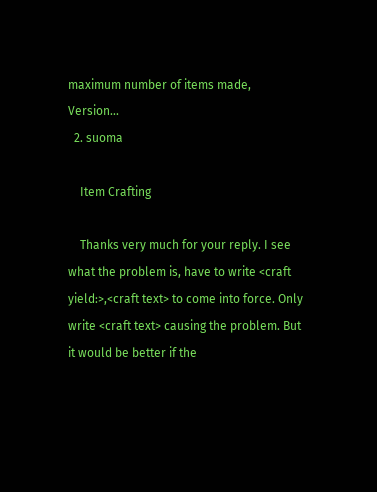maximum number of items made, Version...
  2. suoma

    Item Crafting

    Thanks very much for your reply. I see what the problem is, have to write <craft yield:>,<craft text> to come into force. Only write <craft text> causing the problem. But it would be better if the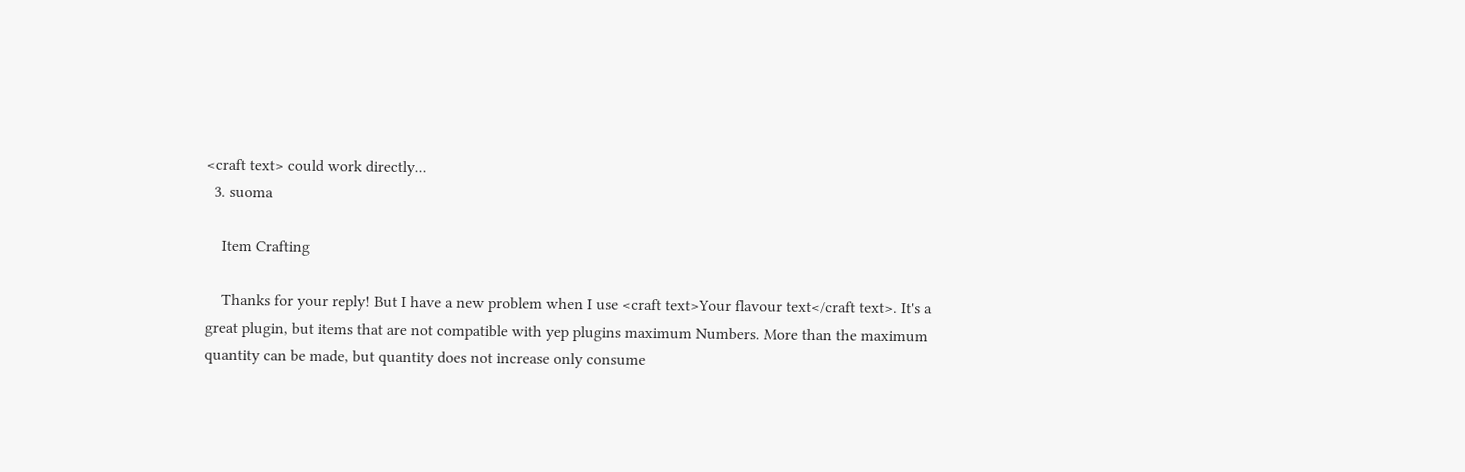<craft text> could work directly...
  3. suoma

    Item Crafting

    Thanks for your reply! But I have a new problem when I use <craft text>Your flavour text</craft text>. It's a great plugin, but items that are not compatible with yep plugins maximum Numbers. More than the maximum quantity can be made, but quantity does not increase only consume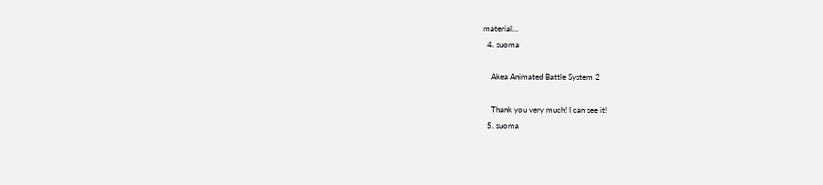material...
  4. suoma

    Akea Animated Battle System 2

    Thank you very much! I can see it!
  5. suoma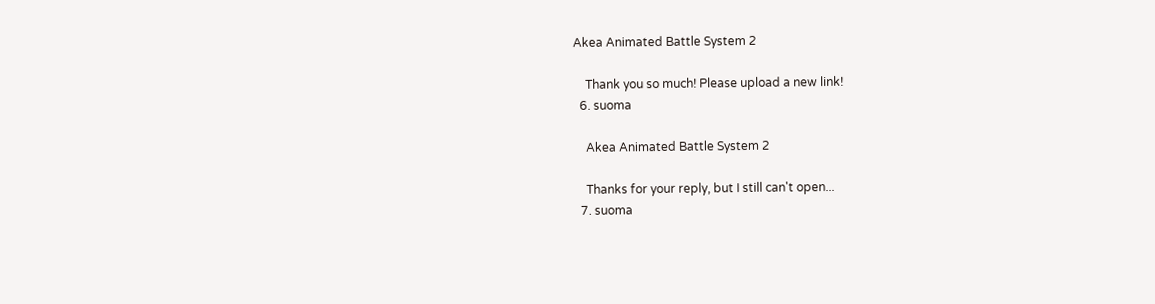Akea Animated Battle System 2

    Thank you so much! Please upload a new link!
  6. suoma

    Akea Animated Battle System 2

    Thanks for your reply, but I still can't open...
  7. suoma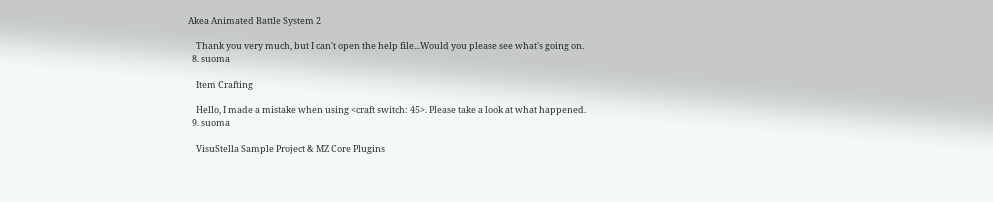Akea Animated Battle System 2

    Thank you very much, but I can't open the help file...Would you please see what's going on.
  8. suoma

    Item Crafting

    Hello, I made a mistake when using <craft switch: 45>. Please take a look at what happened.
  9. suoma

    VisuStella Sample Project & MZ Core Plugins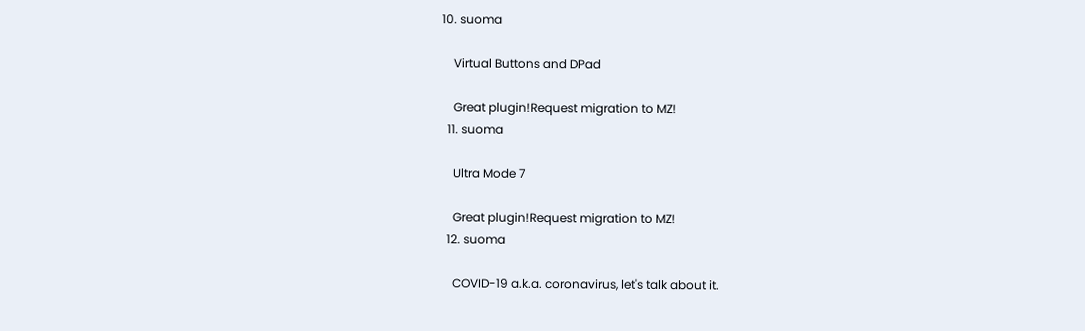10. suoma

    Virtual Buttons and DPad

    Great plugin!Request migration to MZ!
  11. suoma

    Ultra Mode 7

    Great plugin!Request migration to MZ!
  12. suoma

    COVID-19 a.k.a. coronavirus, let's talk about it.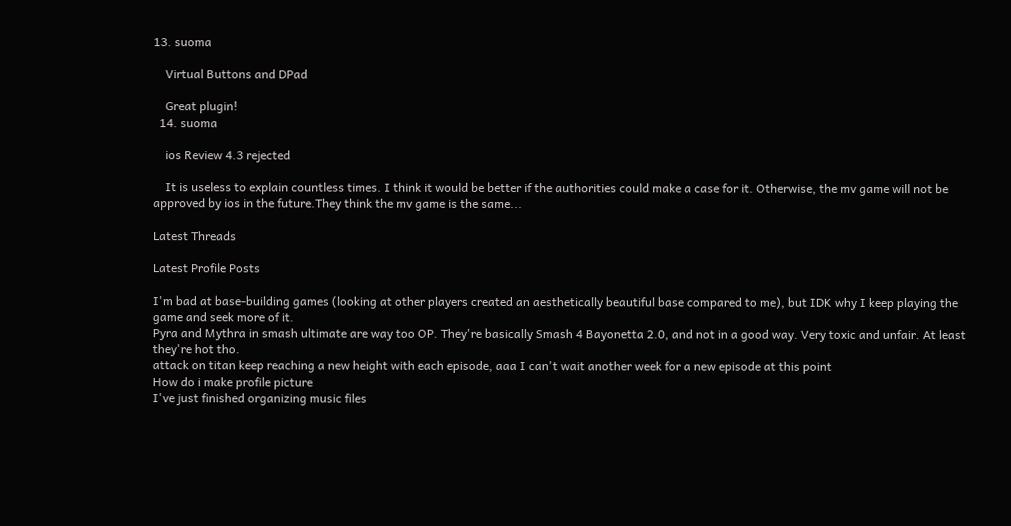13. suoma

    Virtual Buttons and DPad

    Great plugin!
  14. suoma

    ios Review 4.3 rejected

    It is useless to explain countless times. I think it would be better if the authorities could make a case for it. Otherwise, the mv game will not be approved by ios in the future.They think the mv game is the same...

Latest Threads

Latest Profile Posts

I'm bad at base-building games (looking at other players created an aesthetically beautiful base compared to me), but IDK why I keep playing the game and seek more of it.
Pyra and Mythra in smash ultimate are way too OP. They're basically Smash 4 Bayonetta 2.0, and not in a good way. Very toxic and unfair. At least they're hot tho.
attack on titan keep reaching a new height with each episode, aaa I can't wait another week for a new episode at this point
How do i make profile picture
I've just finished organizing music files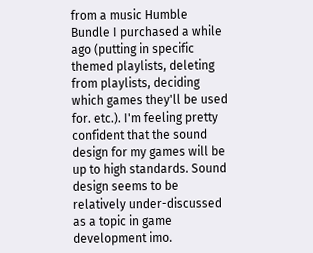from a music Humble Bundle I purchased a while ago (putting in specific themed playlists, deleting from playlists, deciding which games they'll be used for. etc.). I'm feeling pretty confident that the sound design for my games will be up to high standards. Sound design seems to be relatively under-discussed as a topic in game development imo.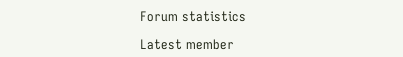Forum statistics

Latest member